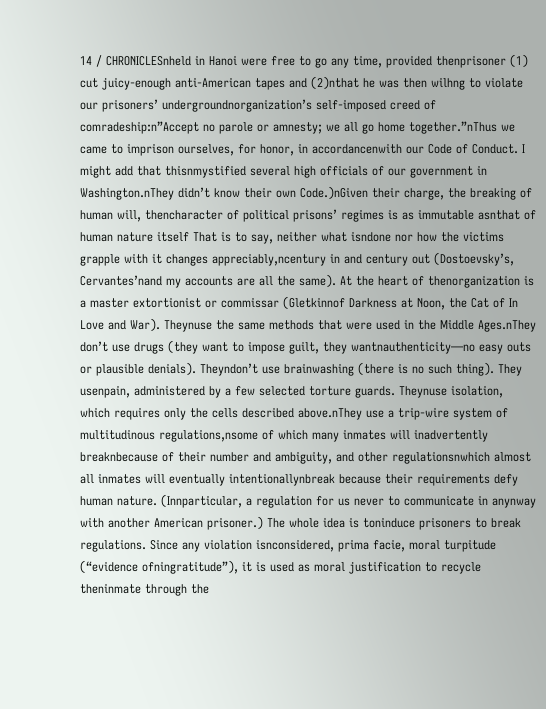14 / CHRONICLESnheld in Hanoi were free to go any time, provided thenprisoner (1) cut juicy-enough anti-American tapes and (2)nthat he was then wilhng to violate our prisoners’ undergroundnorganization’s self-imposed creed of comradeship:n”Accept no parole or amnesty; we all go home together.”nThus we came to imprison ourselves, for honor, in accordancenwith our Code of Conduct. I might add that thisnmystified several high officials of our government in Washington.nThey didn’t know their own Code.)nGiven their charge, the breaking of human will, thencharacter of political prisons’ regimes is as immutable asnthat of human nature itself That is to say, neither what isndone nor how the victims grapple with it changes appreciably,ncentury in and century out (Dostoevsky’s, Cervantes’nand my accounts are all the same). At the heart of thenorganization is a master extortionist or commissar (Gletkinnof Darkness at Noon, the Cat of In Love and War). Theynuse the same methods that were used in the Middle Ages.nThey don’t use drugs (they want to impose guilt, they wantnauthenticity—no easy outs or plausible denials). Theyndon’t use brainwashing (there is no such thing). They usenpain, administered by a few selected torture guards. Theynuse isolation, which requires only the cells described above.nThey use a trip-wire system of multitudinous regulations,nsome of which many inmates will inadvertently breaknbecause of their number and ambiguity, and other regulationsnwhich almost all inmates will eventually intentionallynbreak because their requirements defy human nature. (Innparticular, a regulation for us never to communicate in anynway with another American prisoner.) The whole idea is toninduce prisoners to break regulations. Since any violation isnconsidered, prima facie, moral turpitude (“evidence ofningratitude”), it is used as moral justification to recycle theninmate through the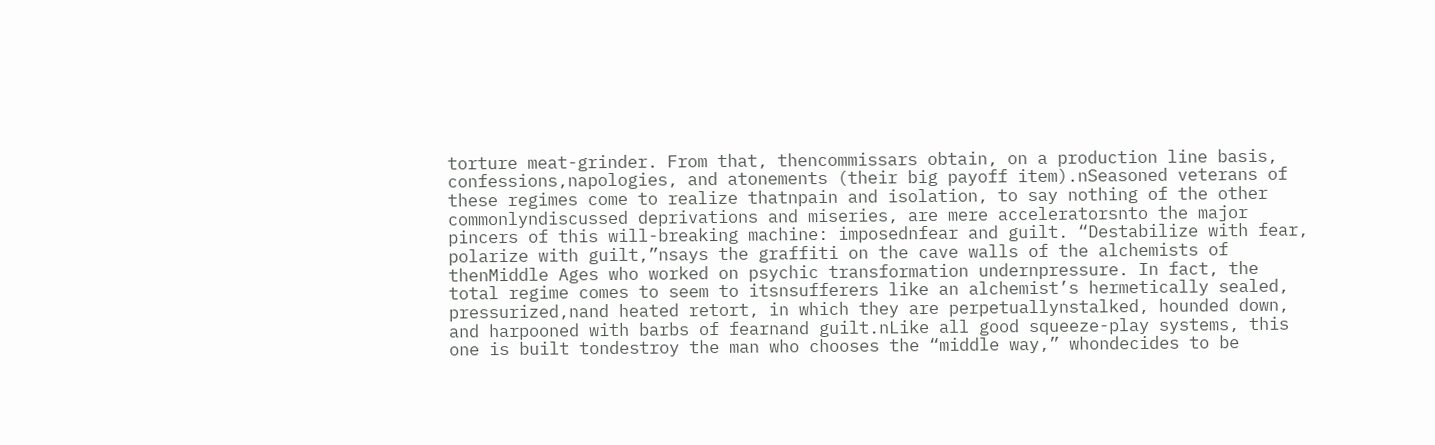torture meat-grinder. From that, thencommissars obtain, on a production line basis, confessions,napologies, and atonements (their big payoff item).nSeasoned veterans of these regimes come to realize thatnpain and isolation, to say nothing of the other commonlyndiscussed deprivations and miseries, are mere acceleratorsnto the major pincers of this will-breaking machine: imposednfear and guilt. “Destabilize with fear, polarize with guilt,”nsays the graffiti on the cave walls of the alchemists of thenMiddle Ages who worked on psychic transformation undernpressure. In fact, the total regime comes to seem to itsnsufferers like an alchemist’s hermetically sealed, pressurized,nand heated retort, in which they are perpetuallynstalked, hounded down, and harpooned with barbs of fearnand guilt.nLike all good squeeze-play systems, this one is built tondestroy the man who chooses the “middle way,” whondecides to be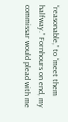“reasonable,” to “meet them halfway.” Fornhours on end, my commissar would plead with me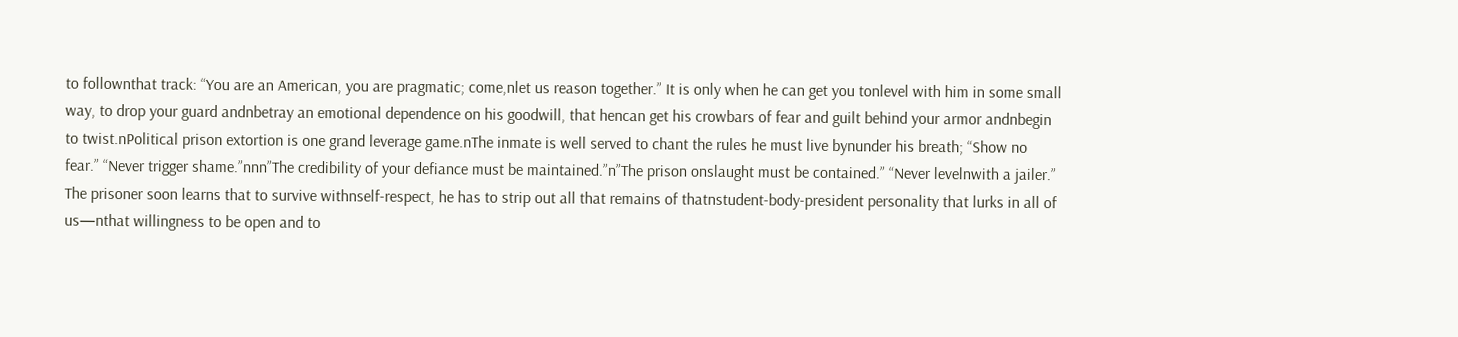to follownthat track: “You are an American, you are pragmatic; come,nlet us reason together.” It is only when he can get you tonlevel with him in some small way, to drop your guard andnbetray an emotional dependence on his goodwill, that hencan get his crowbars of fear and guilt behind your armor andnbegin to twist.nPolitical prison extortion is one grand leverage game.nThe inmate is well served to chant the rules he must live bynunder his breath; “Show no fear.” “Never trigger shame.”nnn”The credibility of your defiance must be maintained.”n”The prison onslaught must be contained.” “Never levelnwith a jailer.” The prisoner soon learns that to survive withnself-respect, he has to strip out all that remains of thatnstudent-body-president personality that lurks in all of us—nthat willingness to be open and to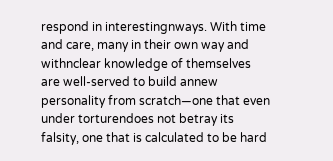respond in interestingnways. With time and care, many in their own way and withnclear knowledge of themselves are well-served to build annew personality from scratch—one that even under torturendoes not betray its falsity, one that is calculated to be hard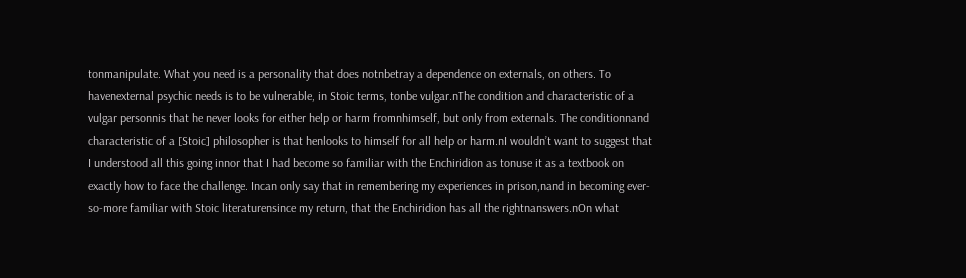tonmanipulate. What you need is a personality that does notnbetray a dependence on externals, on others. To havenexternal psychic needs is to be vulnerable, in Stoic terms, tonbe vulgar.nThe condition and characteristic of a vulgar personnis that he never looks for either help or harm fromnhimself, but only from externals. The conditionnand characteristic of a [Stoic] philosopher is that henlooks to himself for all help or harm.nI wouldn’t want to suggest that I understood all this going innor that I had become so familiar with the Enchiridion as tonuse it as a textbook on exactly how to face the challenge. Incan only say that in remembering my experiences in prison,nand in becoming ever-so-more familiar with Stoic literaturensince my return, that the Enchiridion has all the rightnanswers.nOn what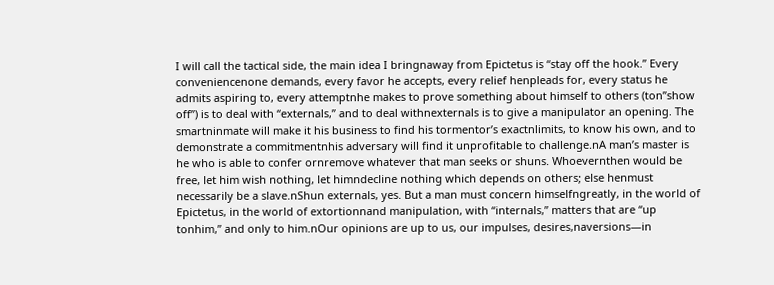I will call the tactical side, the main idea I bringnaway from Epictetus is “stay off the hook.” Every conveniencenone demands, every favor he accepts, every relief henpleads for, every status he admits aspiring to, every attemptnhe makes to prove something about himself to others (ton”show off”) is to deal with “externals,” and to deal withnexternals is to give a manipulator an opening. The smartninmate will make it his business to find his tormentor’s exactnlimits, to know his own, and to demonstrate a commitmentnhis adversary will find it unprofitable to challenge.nA man’s master is he who is able to confer ornremove whatever that man seeks or shuns. Whoevernthen would be free, let him wish nothing, let himndecline nothing which depends on others; else henmust necessarily be a slave.nShun externals, yes. But a man must concern himselfngreatly, in the world of Epictetus, in the world of extortionnand manipulation, with “internals,” matters that are “up tonhim,” and only to him.nOur opinions are up to us, our impulses, desires,naversions—in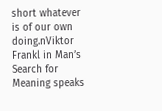short whatever is of our own doing.nViktor Frankl in Man’s Search for Meaning speaks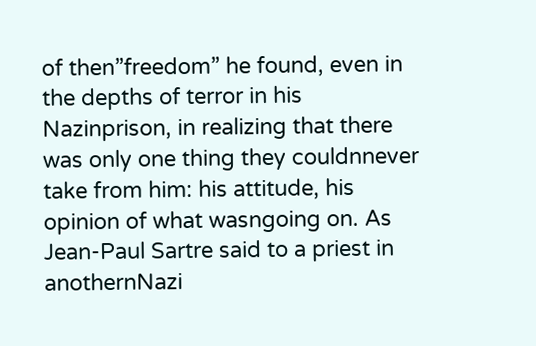of then”freedom” he found, even in the depths of terror in his Nazinprison, in realizing that there was only one thing they couldnnever take from him: his attitude, his opinion of what wasngoing on. As Jean-Paul Sartre said to a priest in anothernNazi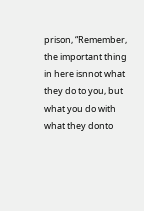prison, “Remember, the important thing in here isnnot what they do to you, but what you do with what they donto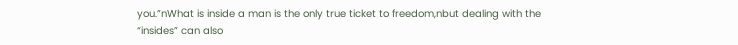you.”nWhat is inside a man is the only true ticket to freedom,nbut dealing with the “insides” can also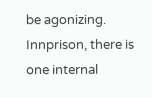be agonizing. Innprison, there is one internal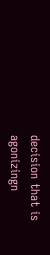decision that is agonizingn